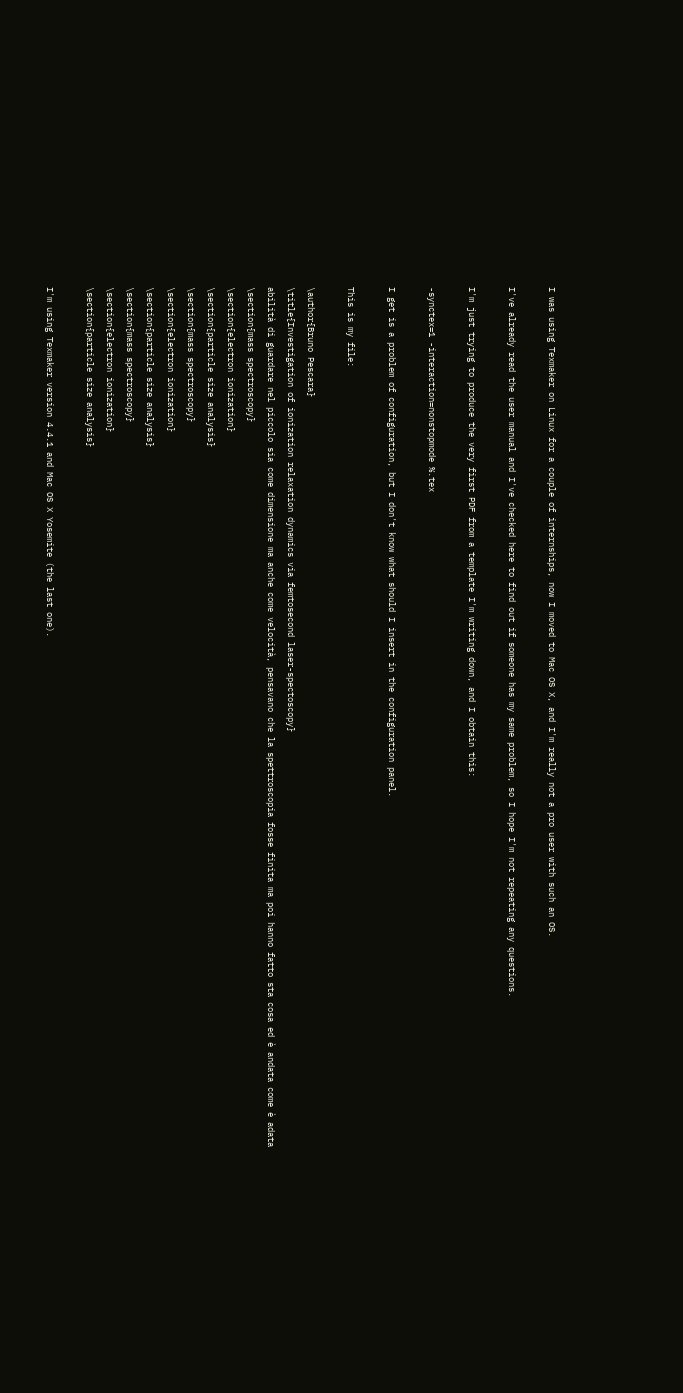I was using Texmaker on Linux for a couple of internships, now I moved to Mac OS X, and I'm really not a pro user with such an OS.

I've already read the user manual and I've checked here to find out if someone has my same problem, so I hope I'm not repeating any questions.

I'm just trying to produce the very first PDF from a template I'm writing down, and I obtain this:

-synctex=1 -interaction=nonstopmode %.tex

I get is a problem of configuration, but I don't know what should I insert in the configuration panel.

This is my file:

\author{Bruno Pescara}
\title{Investigation of ionization relaxation dynamics via femtosecond laser-spectoscopy}
abilità di guardare nel piccolo sia come dimensione ma anche come velocità, pensavano che la spettroscopia fosse finita ma poi hanno fatto sta cosa ed è andata come è adata
\section{mass spectroscopy}
\section{electron ionization}
\section{particle size analysis}
\section{mass spectroscopy}
\section{electron ionization}
\section{particle size analysis}
\section{mass spectroscopy}
\section{electron ionization}
\section{particle size analysis}

I'm using Texmaker version 4.4.1 and Mac OS X Yosemite (the last one).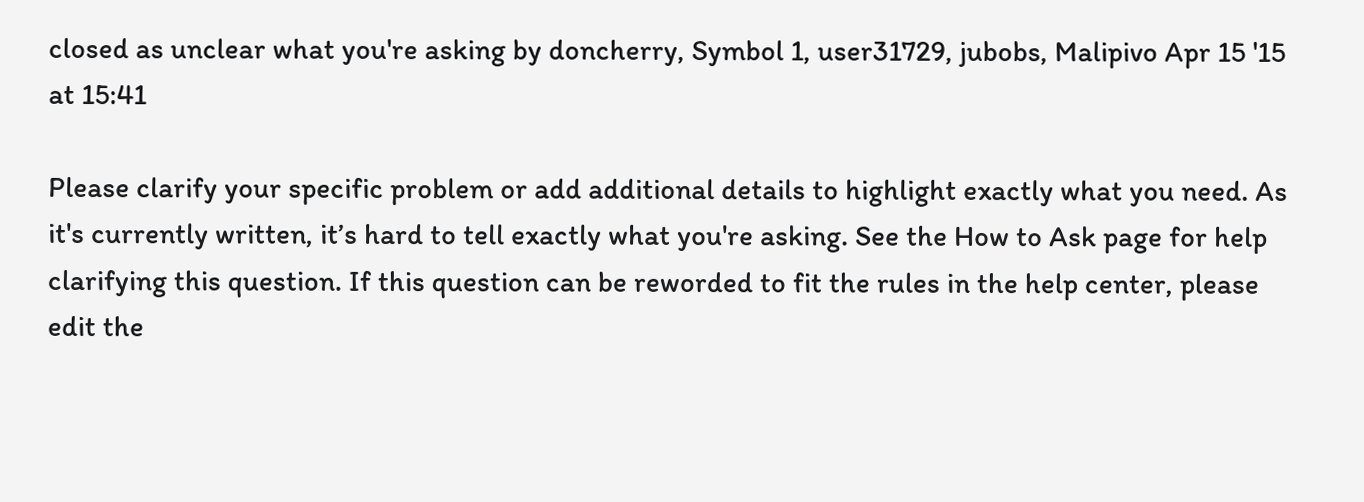closed as unclear what you're asking by doncherry, Symbol 1, user31729, jubobs, Malipivo Apr 15 '15 at 15:41

Please clarify your specific problem or add additional details to highlight exactly what you need. As it's currently written, it’s hard to tell exactly what you're asking. See the How to Ask page for help clarifying this question. If this question can be reworded to fit the rules in the help center, please edit the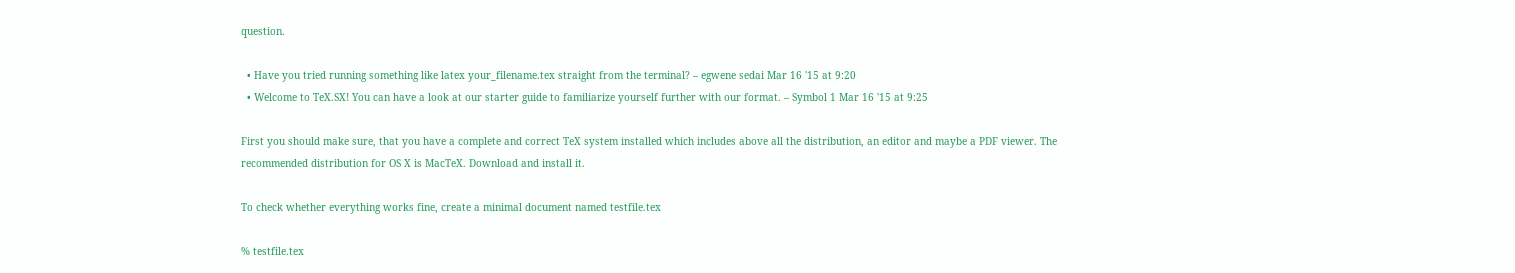question.

  • Have you tried running something like latex your_filename.tex straight from the terminal? – egwene sedai Mar 16 '15 at 9:20
  • Welcome to TeX.SX! You can have a look at our starter guide to familiarize yourself further with our format. – Symbol 1 Mar 16 '15 at 9:25

First you should make sure, that you have a complete and correct TeX system installed which includes above all the distribution, an editor and maybe a PDF viewer. The recommended distribution for OS X is MacTeX. Download and install it.

To check whether everything works fine, create a minimal document named testfile.tex

% testfile.tex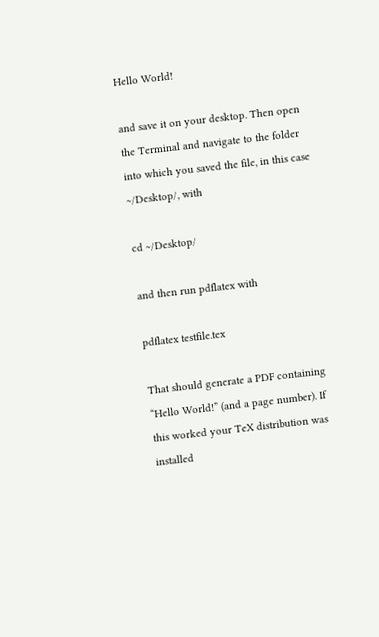Hello World!

and save it on your desktop. Then open the Terminal and navigate to the folder into which you saved the file, in this case ~/Desktop/, with

cd ~/Desktop/

and then run pdflatex with

pdflatex testfile.tex

That should generate a PDF containing “Hello World!” (and a page number). If this worked your TeX distribution was installed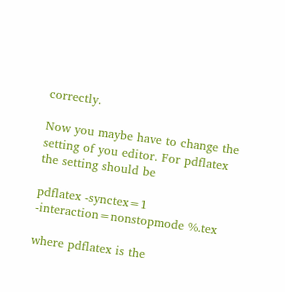correctly.

Now you maybe have to change the setting of you editor. For pdflatex the setting should be

pdflatex -synctex=1 -interaction=nonstopmode %.tex

where pdflatex is the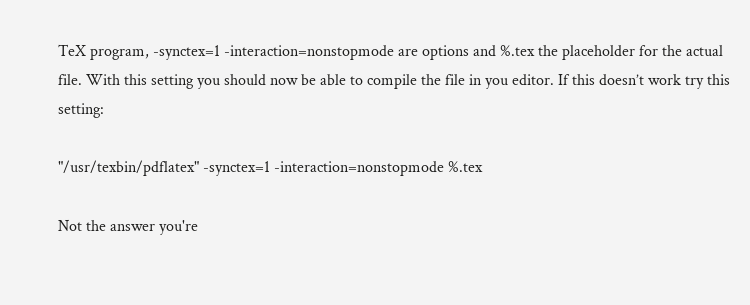TeX program, -synctex=1 -interaction=nonstopmode are options and %.tex the placeholder for the actual file. With this setting you should now be able to compile the file in you editor. If this doesn’t work try this setting:

"/usr/texbin/pdflatex" -synctex=1 -interaction=nonstopmode %.tex

Not the answer you're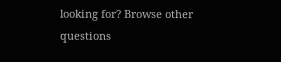looking for? Browse other questions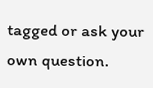tagged or ask your own question.